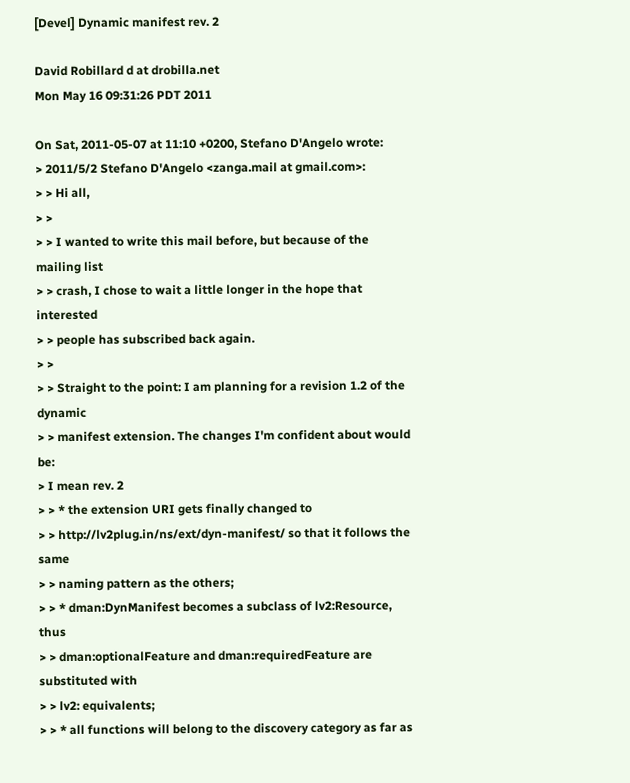[Devel] Dynamic manifest rev. 2

David Robillard d at drobilla.net
Mon May 16 09:31:26 PDT 2011

On Sat, 2011-05-07 at 11:10 +0200, Stefano D'Angelo wrote:
> 2011/5/2 Stefano D'Angelo <zanga.mail at gmail.com>:
> > Hi all,
> >
> > I wanted to write this mail before, but because of the mailing list
> > crash, I chose to wait a little longer in the hope that interested
> > people has subscribed back again.
> >
> > Straight to the point: I am planning for a revision 1.2 of the dynamic
> > manifest extension. The changes I'm confident about would be:
> I mean rev. 2
> > * the extension URI gets finally changed to
> > http://lv2plug.in/ns/ext/dyn-manifest/ so that it follows the same
> > naming pattern as the others;
> > * dman:DynManifest becomes a subclass of lv2:Resource, thus
> > dman:optionalFeature and dman:requiredFeature are substituted with
> > lv2: equivalents;
> > * all functions will belong to the discovery category as far as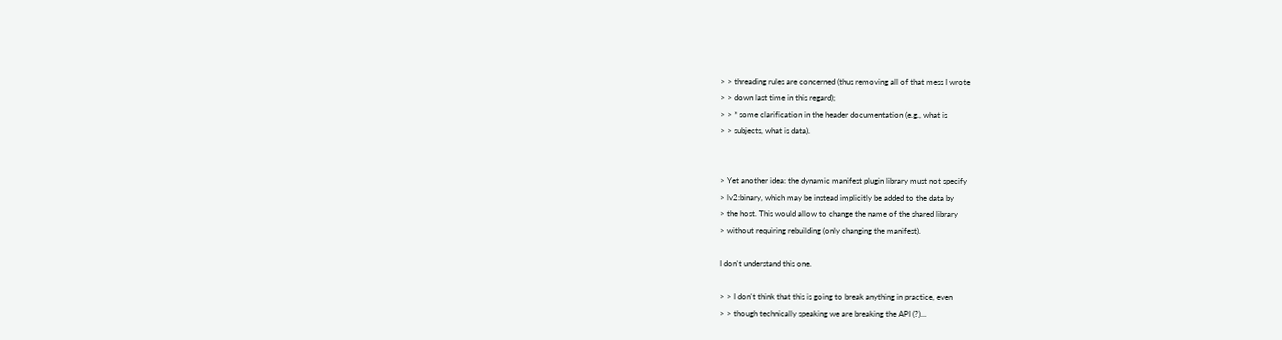> > threading rules are concerned (thus removing all of that mess I wrote
> > down last time in this regard);
> > * some clarification in the header documentation (e.g., what is
> > subjects, what is data).


> Yet another idea: the dynamic manifest plugin library must not specify
> lv2:binary, which may be instead implicitly be added to the data by
> the host. This would allow to change the name of the shared library
> without requiring rebuilding (only changing the manifest).

I don't understand this one.

> > I don't think that this is going to break anything in practice, even
> > though technically speaking we are breaking the API (?)...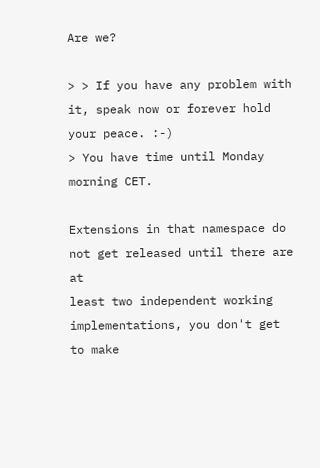Are we?

> > If you have any problem with it, speak now or forever hold your peace. :-)
> You have time until Monday morning CET.

Extensions in that namespace do not get released until there are at
least two independent working implementations, you don't get to make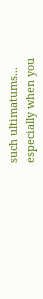such ultimatums... especially when you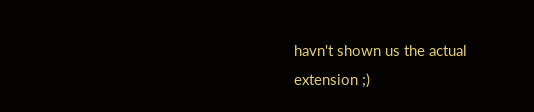havn't shown us the actual
extension ;)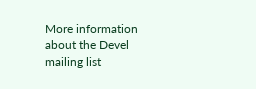More information about the Devel mailing list